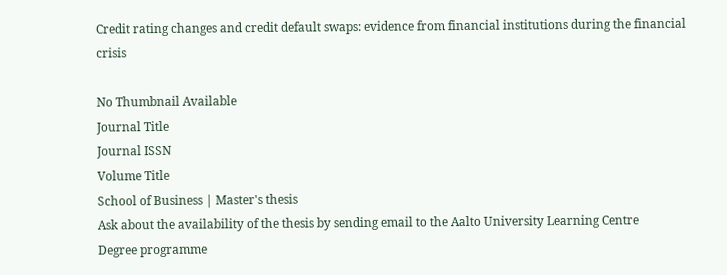Credit rating changes and credit default swaps: evidence from financial institutions during the financial crisis

No Thumbnail Available
Journal Title
Journal ISSN
Volume Title
School of Business | Master's thesis
Ask about the availability of the thesis by sending email to the Aalto University Learning Centre
Degree programme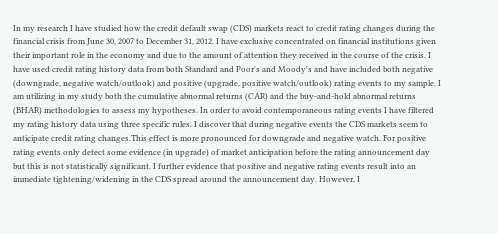In my research I have studied how the credit default swap (CDS) markets react to credit rating changes during the financial crisis from June 30, 2007 to December 31, 2012. I have exclusive concentrated on financial institutions given their important role in the economy and due to the amount of attention they received in the course of the crisis. I have used credit rating history data from both Standard and Poor's and Moody's and have included both negative (downgrade, negative watch/outlook) and positive (upgrade, positive watch/outlook) rating events to my sample. I am utilizing in my study both the cumulative abnormal returns (CAR) and the buy-and-hold abnormal returns (BHAR) methodologies to assess my hypotheses. In order to avoid contemporaneous rating events I have filtered my rating history data using three specific rules. I discover that during negative events the CDS markets seem to anticipate credit rating changes.This effect is more pronounced for downgrade and negative watch. For positive rating events only detect some evidence (in upgrade) of market anticipation before the rating announcement day but this is not statistically significant. I further evidence that positive and negative rating events result into an immediate tightening/widening in the CDS spread around the announcement day. However, I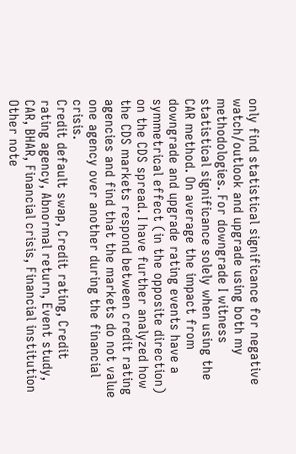only find statistical significance for negative watch/outlook and upgrade using both my methodologies. For downgrade I witness statistical significance solely when using the CAR method. On average the impact from downgrade and upgrade rating events have a symmetrical effect (in the opposite direction) on the CDS spread. I have further analyzed how the CDS markets respond between credit rating agencies and find that the markets do not value one agency over another during the financial crisis.
Credit default swap, Credit rating, Credit rating agency, Abnormal return, Event study, CAR, BHAR, Financial crisis, Financial institution
Other note